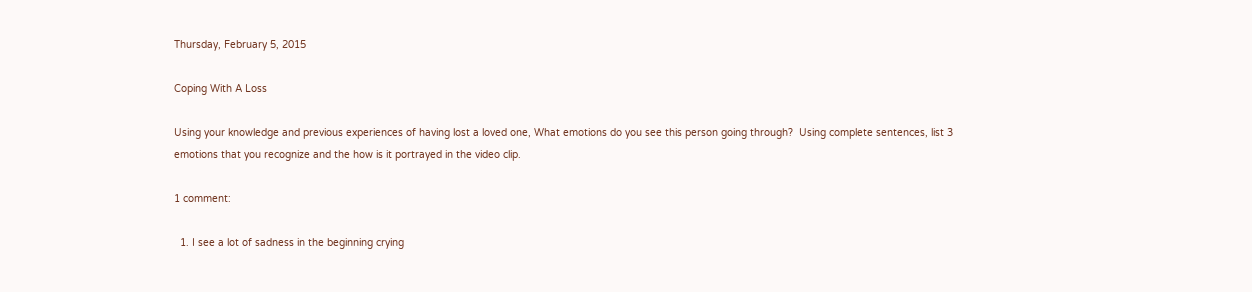Thursday, February 5, 2015

Coping With A Loss

Using your knowledge and previous experiences of having lost a loved one, What emotions do you see this person going through?  Using complete sentences, list 3 emotions that you recognize and the how is it portrayed in the video clip.

1 comment:

  1. I see a lot of sadness in the beginning crying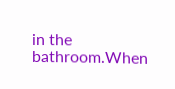in the bathroom.When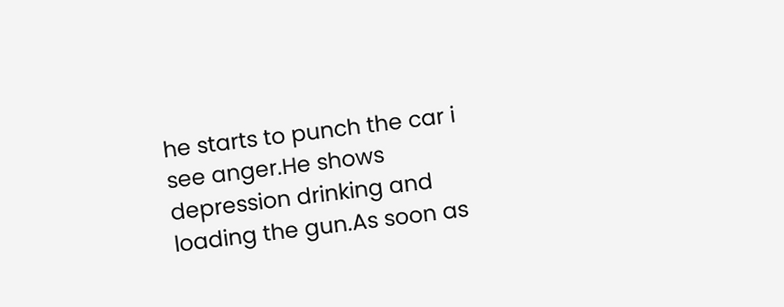he starts to punch the car i see anger.He shows depression drinking and loading the gun.As soon as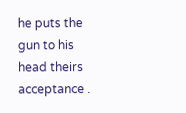he puts the gun to his head theirs acceptance .